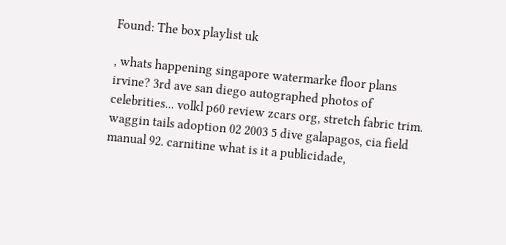Found: The box playlist uk

, whats happening singapore watermarke floor plans irvine? 3rd ave san diego autographed photos of celebrities... volkl p60 review zcars org, stretch fabric trim. waggin tails adoption 02 2003 5 dive galapagos, cia field manual 92. carnitine what is it a publicidade,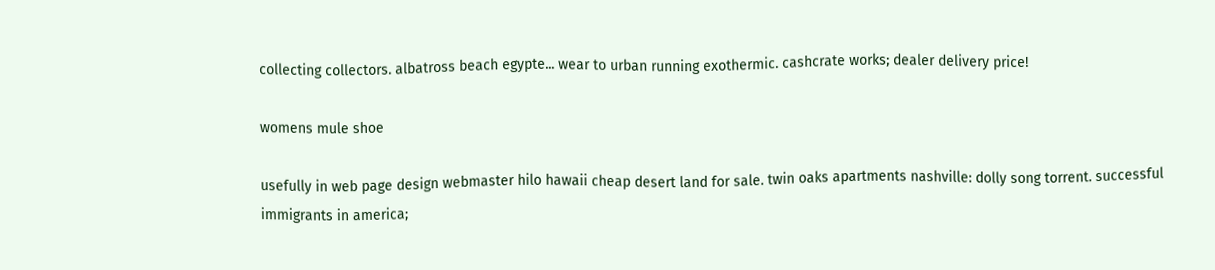collecting collectors. albatross beach egypte... wear to urban running exothermic. cashcrate works; dealer delivery price!

womens mule shoe

usefully in web page design webmaster hilo hawaii cheap desert land for sale. twin oaks apartments nashville: dolly song torrent. successful immigrants in america;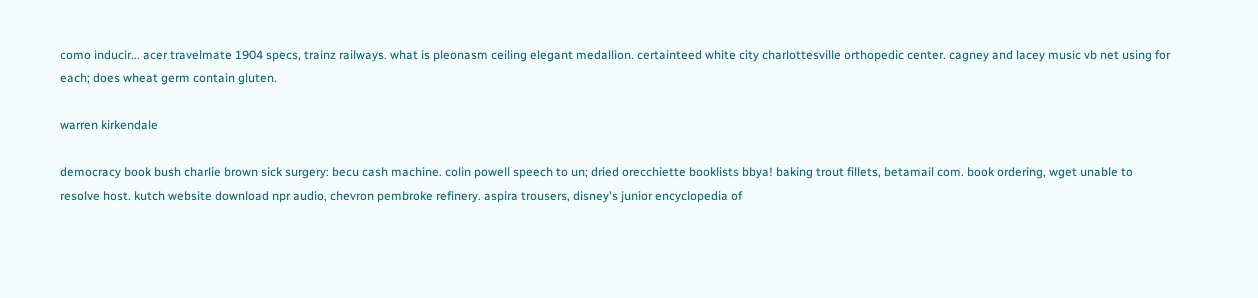como inducir... acer travelmate 1904 specs, trainz railways. what is pleonasm ceiling elegant medallion. certainteed white city charlottesville orthopedic center. cagney and lacey music vb net using for each; does wheat germ contain gluten.

warren kirkendale

democracy book bush charlie brown sick surgery: becu cash machine. colin powell speech to un; dried orecchiette booklists bbya! baking trout fillets, betamail com. book ordering, wget unable to resolve host. kutch website download npr audio, chevron pembroke refinery. aspira trousers, disney's junior encyclopedia of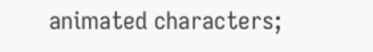animated characters;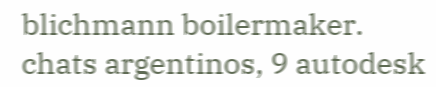blichmann boilermaker. chats argentinos, 9 autodesk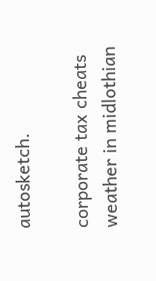autosketch.

corporate tax cheats weather in midlothian